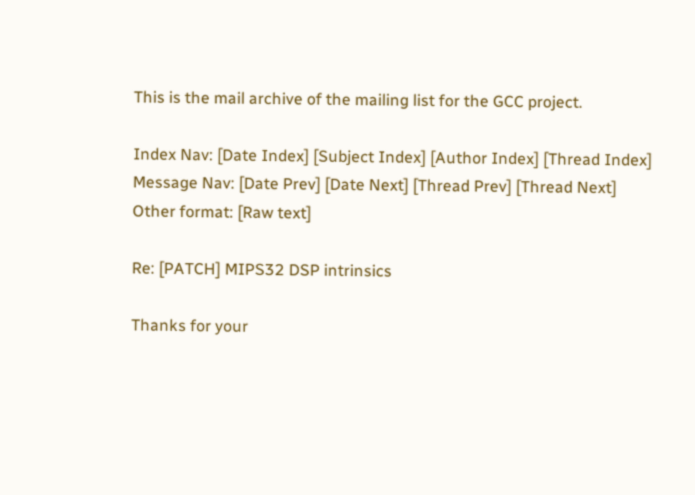This is the mail archive of the mailing list for the GCC project.

Index Nav: [Date Index] [Subject Index] [Author Index] [Thread Index]
Message Nav: [Date Prev] [Date Next] [Thread Prev] [Thread Next]
Other format: [Raw text]

Re: [PATCH] MIPS32 DSP intrinsics

Thanks for your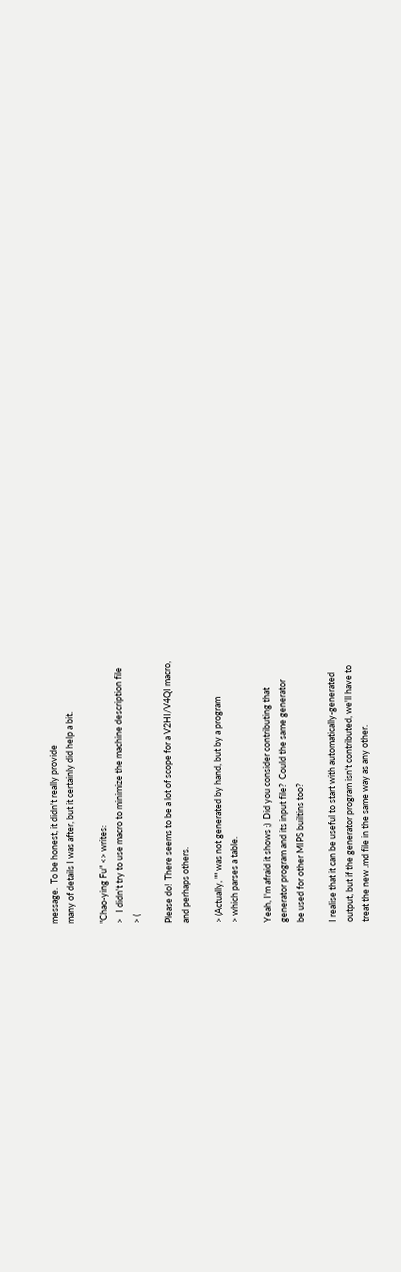message.  To be honest, it didn't really provide
many of details I was after, but it certainly did help a bit.

"Chao-ying Fu" <> writes:
>   I didn't try to use macro to minimize the machine description file
> (

Please do!  There seems to be a lot of scope for a V2HI/V4QI macro,
and perhaps others.

> (Actually, "" was not generated by hand, but by a program
> which parses a table.

Yeah, I'm afraid it shows ;)  Did you consider contributing that
generator program and its input file?  Could the same generator
be used for other MIPS builtins too?

I realise that it can be useful to start with automatically-generated
output, but if the generator program isn't contributed, we'll have to
treat the new .md file in the same way as any other.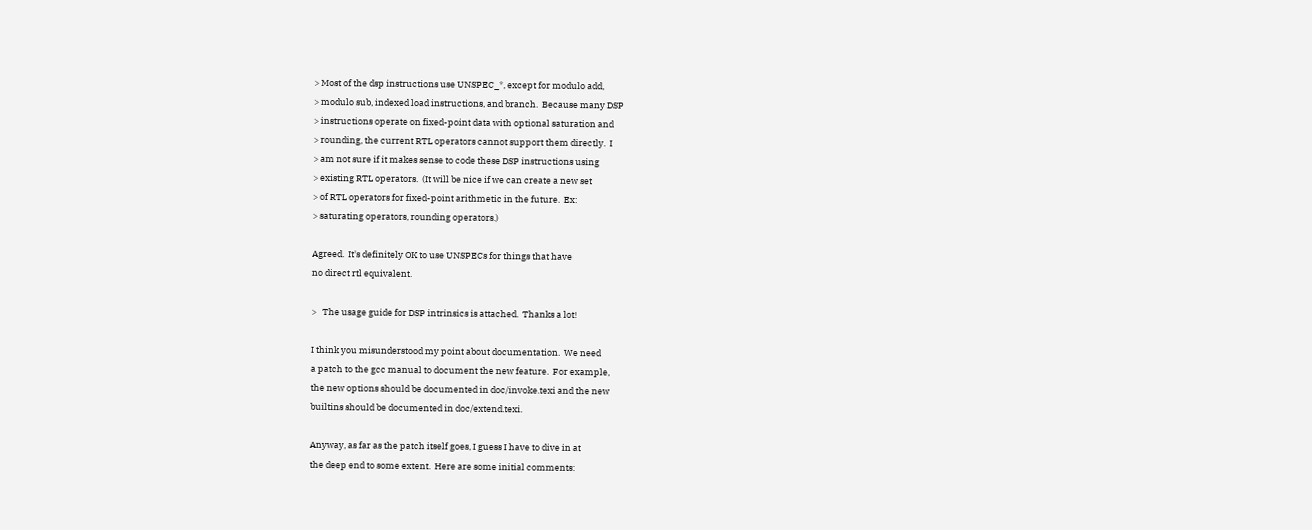> Most of the dsp instructions use UNSPEC_*, except for modulo add,
> modulo sub, indexed load instructions, and branch.  Because many DSP
> instructions operate on fixed-point data with optional saturation and
> rounding, the current RTL operators cannot support them directly.  I
> am not sure if it makes sense to code these DSP instructions using
> existing RTL operators.  (It will be nice if we can create a new set
> of RTL operators for fixed-point arithmetic in the future.  Ex:
> saturating operators, rounding operators.)

Agreed.  It's definitely OK to use UNSPECs for things that have
no direct rtl equivalent.

>   The usage guide for DSP intrinsics is attached.  Thanks a lot!

I think you misunderstood my point about documentation.  We need
a patch to the gcc manual to document the new feature.  For example,
the new options should be documented in doc/invoke.texi and the new
builtins should be documented in doc/extend.texi.

Anyway, as far as the patch itself goes, I guess I have to dive in at
the deep end to some extent.  Here are some initial comments: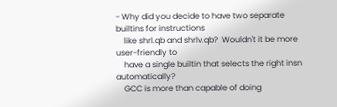- Why did you decide to have two separate builtins for instructions
    like shrl.qb and shrlv.qb?  Wouldn't it be more user-friendly to
    have a single builtin that selects the right insn automatically?
    GCC is more than capable of doing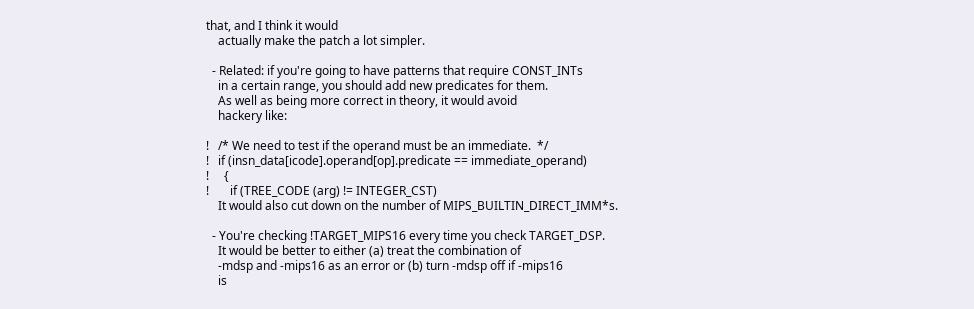that, and I think it would
    actually make the patch a lot simpler.

  - Related: if you're going to have patterns that require CONST_INTs
    in a certain range, you should add new predicates for them.
    As well as being more correct in theory, it would avoid
    hackery like:

!   /* We need to test if the operand must be an immediate.  */
!   if (insn_data[icode].operand[op].predicate == immediate_operand)
!     {
!       if (TREE_CODE (arg) != INTEGER_CST)
    It would also cut down on the number of MIPS_BUILTIN_DIRECT_IMM*s.

  - You're checking !TARGET_MIPS16 every time you check TARGET_DSP.
    It would be better to either (a) treat the combination of
    -mdsp and -mips16 as an error or (b) turn -mdsp off if -mips16
    is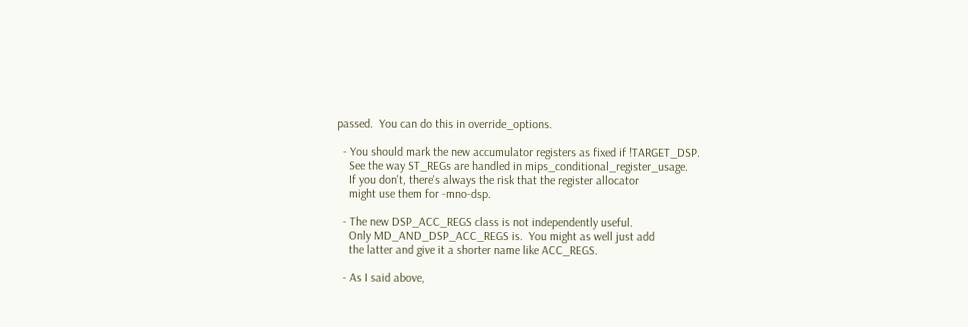passed.  You can do this in override_options.

  - You should mark the new accumulator registers as fixed if !TARGET_DSP.
    See the way ST_REGs are handled in mips_conditional_register_usage.
    If you don't, there's always the risk that the register allocator
    might use them for -mno-dsp.

  - The new DSP_ACC_REGS class is not independently useful.
    Only MD_AND_DSP_ACC_REGS is.  You might as well just add
    the latter and give it a shorter name like ACC_REGS.

  - As I said above,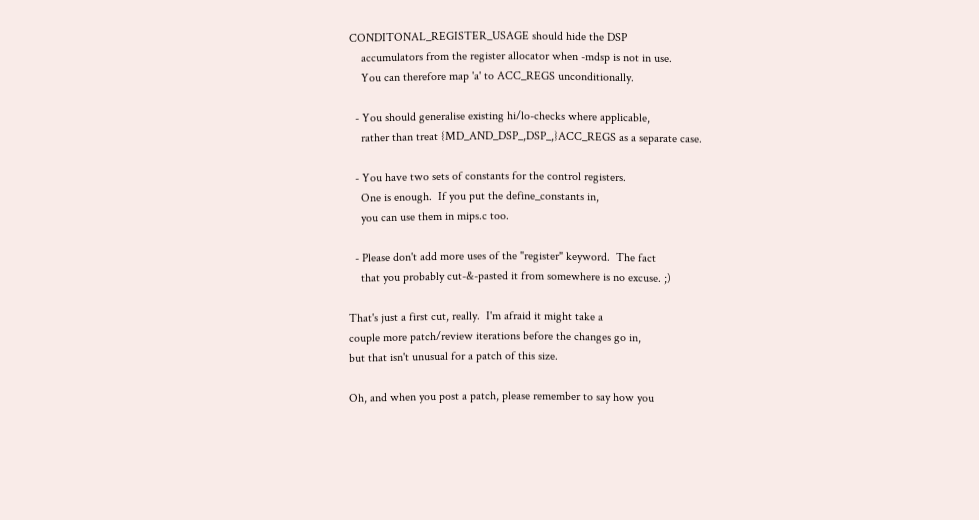CONDITONAL_REGISTER_USAGE should hide the DSP
    accumulators from the register allocator when -mdsp is not in use.
    You can therefore map 'a' to ACC_REGS unconditionally.

  - You should generalise existing hi/lo-checks where applicable,
    rather than treat {MD_AND_DSP_,DSP_,}ACC_REGS as a separate case.

  - You have two sets of constants for the control registers.
    One is enough.  If you put the define_constants in,
    you can use them in mips.c too.

  - Please don't add more uses of the "register" keyword.  The fact
    that you probably cut-&-pasted it from somewhere is no excuse. ;)

That's just a first cut, really.  I'm afraid it might take a
couple more patch/review iterations before the changes go in,
but that isn't unusual for a patch of this size.

Oh, and when you post a patch, please remember to say how you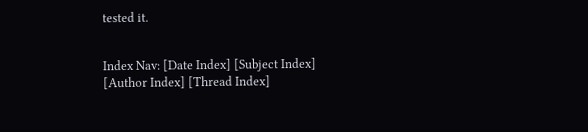tested it.


Index Nav: [Date Index] [Subject Index] [Author Index] [Thread Index]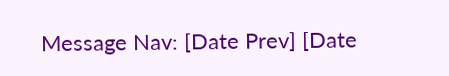Message Nav: [Date Prev] [Date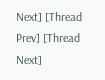Next] [Thread Prev] [Thread Next]